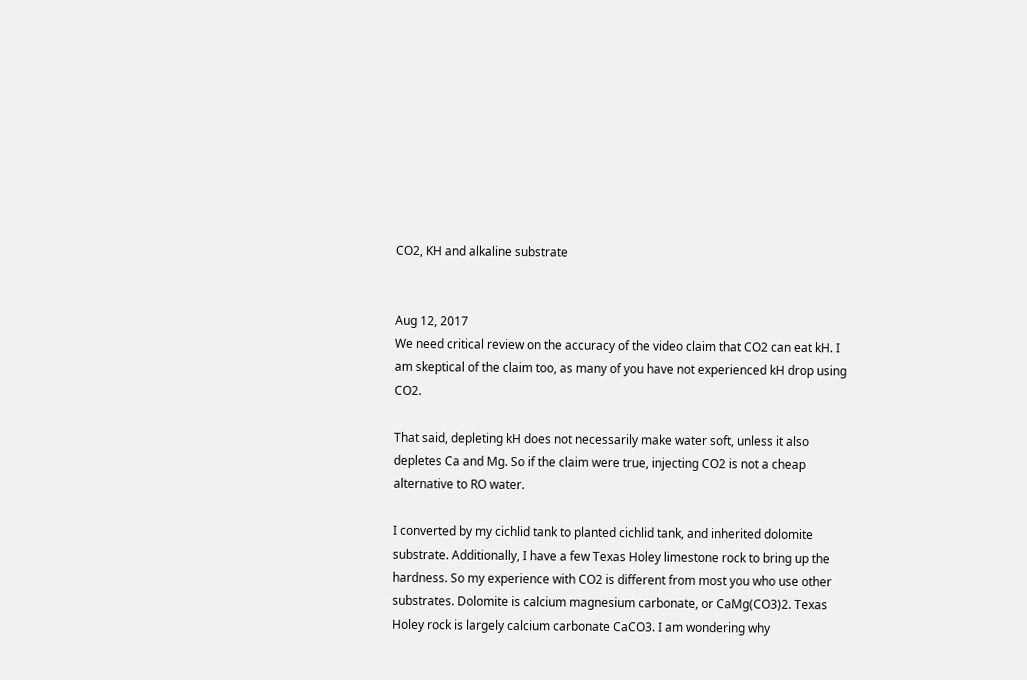CO2, KH and alkaline substrate


Aug 12, 2017
We need critical review on the accuracy of the video claim that CO2 can eat kH. I am skeptical of the claim too, as many of you have not experienced kH drop using CO2.

That said, depleting kH does not necessarily make water soft, unless it also depletes Ca and Mg. So if the claim were true, injecting CO2 is not a cheap alternative to RO water.

I converted by my cichlid tank to planted cichlid tank, and inherited dolomite substrate. Additionally, I have a few Texas Holey limestone rock to bring up the hardness. So my experience with CO2 is different from most you who use other substrates. Dolomite is calcium magnesium carbonate, or CaMg(CO3)2. Texas Holey rock is largely calcium carbonate CaCO3. I am wondering why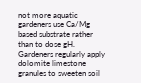not more aquatic gardeners use Ca/Mg based substrate rather than to dose gH. Gardeners regularly apply dolomite limestone granules to sweeten soil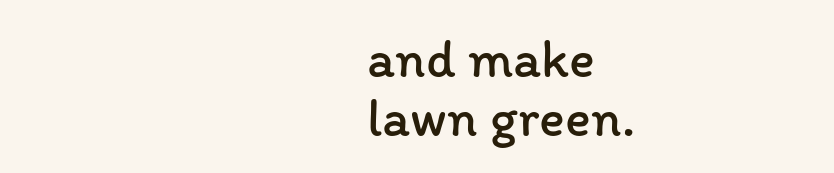and make lawn green.